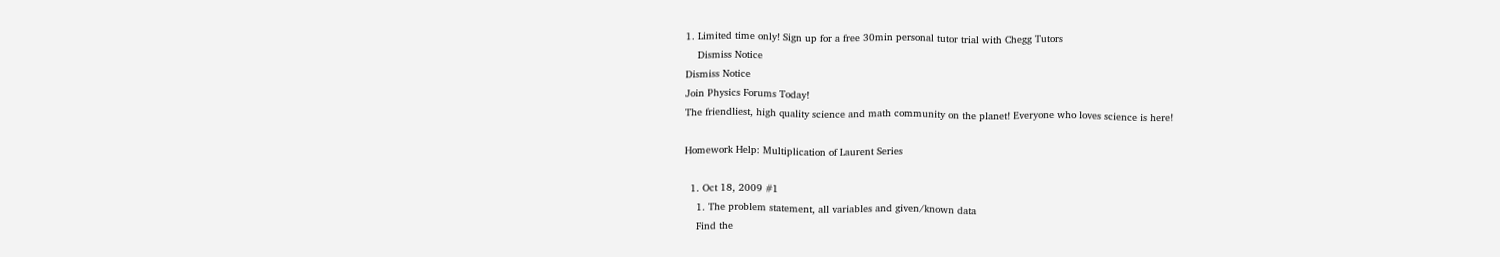1. Limited time only! Sign up for a free 30min personal tutor trial with Chegg Tutors
    Dismiss Notice
Dismiss Notice
Join Physics Forums Today!
The friendliest, high quality science and math community on the planet! Everyone who loves science is here!

Homework Help: Multiplication of Laurent Series

  1. Oct 18, 2009 #1
    1. The problem statement, all variables and given/known data
    Find the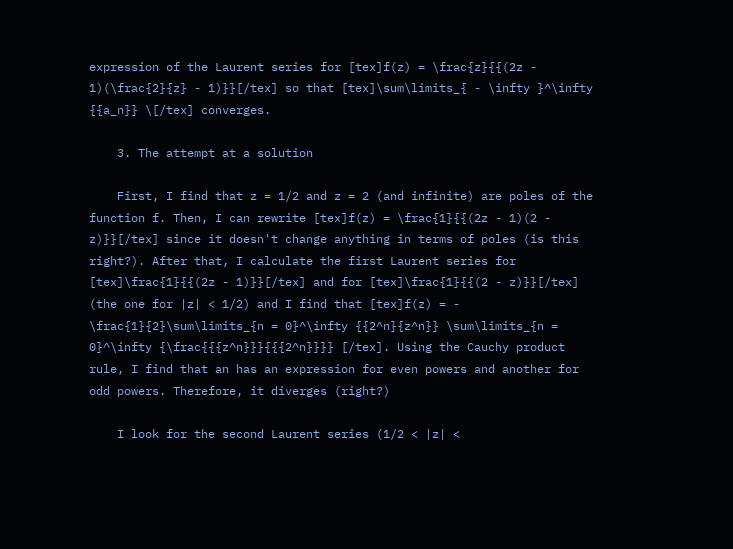expression of the Laurent series for [tex]f(z) = \frac{z}{{(2z - 1)(\frac{2}{z} - 1)}}[/tex] so that [tex]\sum\limits_{ - \infty }^\infty {{a_n}} \[/tex] converges.

    3. The attempt at a solution

    First, I find that z = 1/2 and z = 2 (and infinite) are poles of the function f. Then, I can rewrite [tex]f(z) = \frac{1}{{(2z - 1)(2 - z)}}[/tex] since it doesn't change anything in terms of poles (is this right?). After that, I calculate the first Laurent series for [tex]\frac{1}{{(2z - 1)}}[/tex] and for [tex]\frac{1}{{(2 - z)}}[/tex] (the one for |z| < 1/2) and I find that [tex]f(z) = - \frac{1}{2}\sum\limits_{n = 0}^\infty {{2^n}{z^n}} \sum\limits_{n = 0}^\infty {\frac{{{z^n}}}{{{2^n}}}} [/tex]. Using the Cauchy product rule, I find that an has an expression for even powers and another for odd powers. Therefore, it diverges (right?)

    I look for the second Laurent series (1/2 < |z| <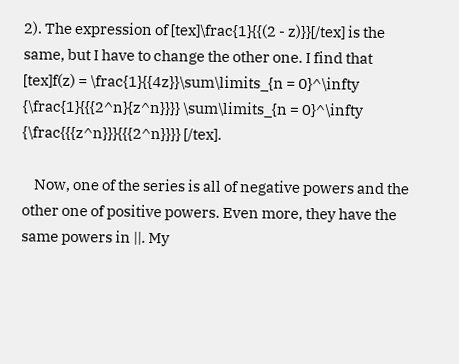2). The expression of [tex]\frac{1}{{(2 - z)}}[/tex] is the same, but I have to change the other one. I find that [tex]f(z) = \frac{1}{{4z}}\sum\limits_{n = 0}^\infty {\frac{1}{{{2^n}{z^n}}}} \sum\limits_{n = 0}^\infty {\frac{{{z^n}}}{{{2^n}}}} [/tex].

    Now, one of the series is all of negative powers and the other one of positive powers. Even more, they have the same powers in ||. My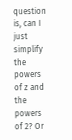question is, can I just simplify the powers of z and the powers of 2? Or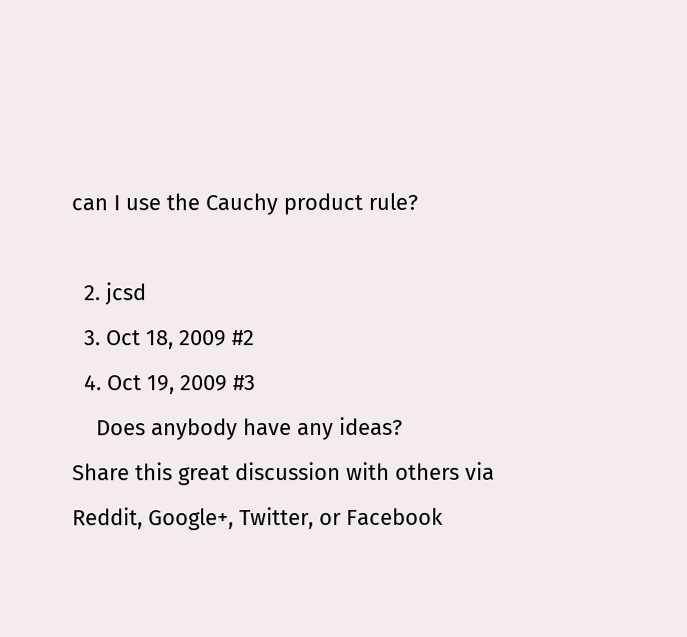can I use the Cauchy product rule?

  2. jcsd
  3. Oct 18, 2009 #2
  4. Oct 19, 2009 #3
    Does anybody have any ideas?
Share this great discussion with others via Reddit, Google+, Twitter, or Facebook